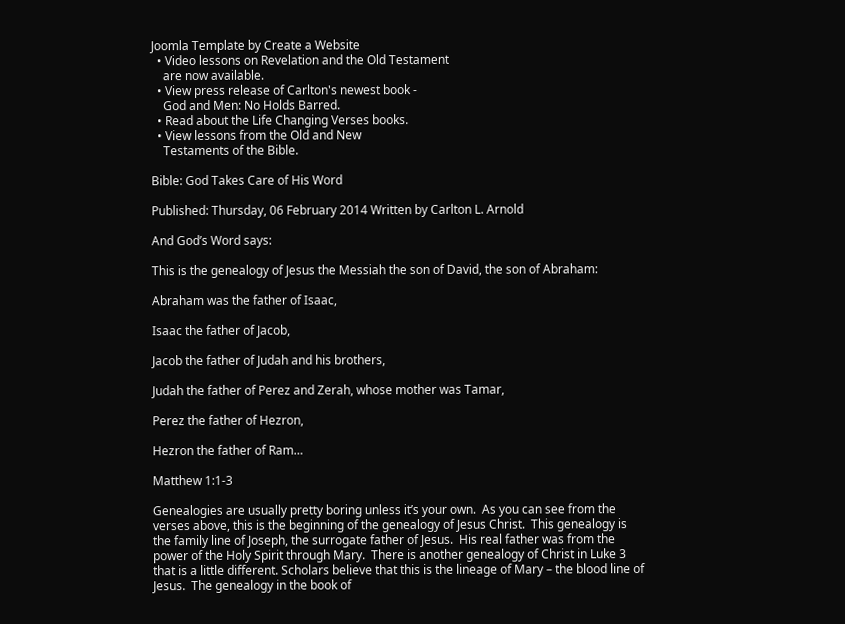Joomla Template by Create a Website
  • Video lessons on Revelation and the Old Testament
    are now available.
  • View press release of Carlton's newest book -
    God and Men: No Holds Barred.
  • Read about the Life Changing Verses books.
  • View lessons from the Old and New
    Testaments of the Bible.

Bible: God Takes Care of His Word

Published: Thursday, 06 February 2014 Written by Carlton L. Arnold

And God’s Word says:

This is the genealogy of Jesus the Messiah the son of David, the son of Abraham:

Abraham was the father of Isaac,

Isaac the father of Jacob,

Jacob the father of Judah and his brothers,

Judah the father of Perez and Zerah, whose mother was Tamar,

Perez the father of Hezron,

Hezron the father of Ram…

Matthew 1:1-3

Genealogies are usually pretty boring unless it’s your own.  As you can see from the verses above, this is the beginning of the genealogy of Jesus Christ.  This genealogy is the family line of Joseph, the surrogate father of Jesus.  His real father was from the power of the Holy Spirit through Mary.  There is another genealogy of Christ in Luke 3 that is a little different. Scholars believe that this is the lineage of Mary – the blood line of Jesus.  The genealogy in the book of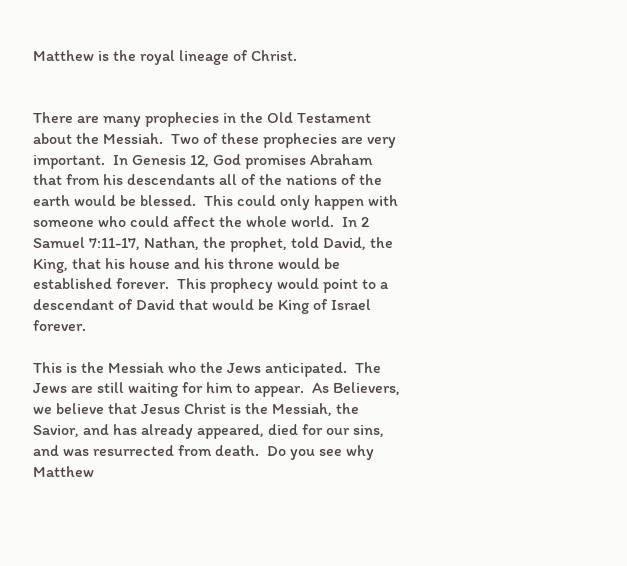Matthew is the royal lineage of Christ.


There are many prophecies in the Old Testament about the Messiah.  Two of these prophecies are very important.  In Genesis 12, God promises Abraham that from his descendants all of the nations of the earth would be blessed.  This could only happen with someone who could affect the whole world.  In 2 Samuel 7:11-17, Nathan, the prophet, told David, the King, that his house and his throne would be established forever.  This prophecy would point to a descendant of David that would be King of Israel forever.

This is the Messiah who the Jews anticipated.  The Jews are still waiting for him to appear.  As Believers, we believe that Jesus Christ is the Messiah, the Savior, and has already appeared, died for our sins, and was resurrected from death.  Do you see why Matthew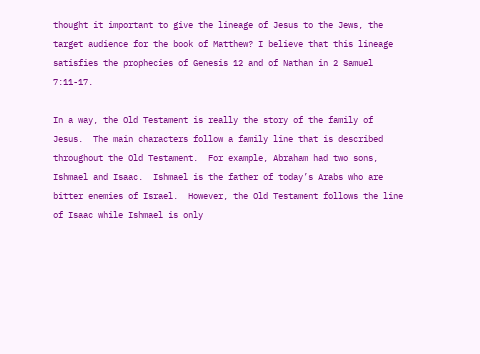thought it important to give the lineage of Jesus to the Jews, the target audience for the book of Matthew? I believe that this lineage satisfies the prophecies of Genesis 12 and of Nathan in 2 Samuel 7:11-17.

In a way, the Old Testament is really the story of the family of Jesus.  The main characters follow a family line that is described throughout the Old Testament.  For example, Abraham had two sons, Ishmael and Isaac.  Ishmael is the father of today’s Arabs who are bitter enemies of Israel.  However, the Old Testament follows the line of Isaac while Ishmael is only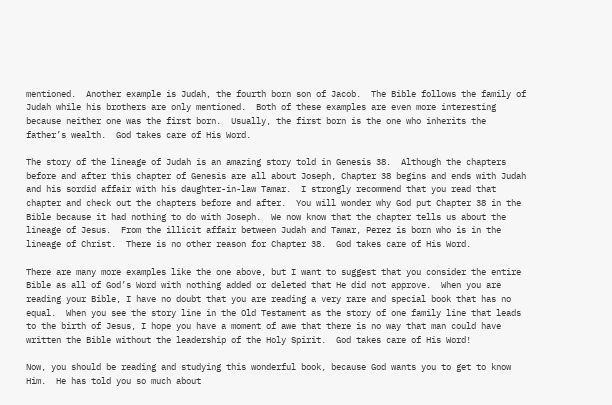mentioned.  Another example is Judah, the fourth born son of Jacob.  The Bible follows the family of Judah while his brothers are only mentioned.  Both of these examples are even more interesting because neither one was the first born.  Usually, the first born is the one who inherits the father’s wealth.  God takes care of His Word.

The story of the lineage of Judah is an amazing story told in Genesis 38.  Although the chapters before and after this chapter of Genesis are all about Joseph, Chapter 38 begins and ends with Judah and his sordid affair with his daughter-in-law Tamar.  I strongly recommend that you read that chapter and check out the chapters before and after.  You will wonder why God put Chapter 38 in the Bible because it had nothing to do with Joseph.  We now know that the chapter tells us about the lineage of Jesus.  From the illicit affair between Judah and Tamar, Perez is born who is in the lineage of Christ.  There is no other reason for Chapter 38.  God takes care of His Word.

There are many more examples like the one above, but I want to suggest that you consider the entire Bible as all of God’s Word with nothing added or deleted that He did not approve.  When you are reading your Bible, I have no doubt that you are reading a very rare and special book that has no equal.  When you see the story line in the Old Testament as the story of one family line that leads to the birth of Jesus, I hope you have a moment of awe that there is no way that man could have written the Bible without the leadership of the Holy Spirit.  God takes care of His Word!

Now, you should be reading and studying this wonderful book, because God wants you to get to know Him.  He has told you so much about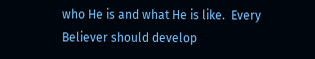who He is and what He is like.  Every Believer should develop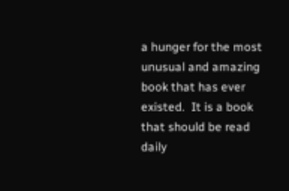a hunger for the most unusual and amazing book that has ever existed.  It is a book that should be read daily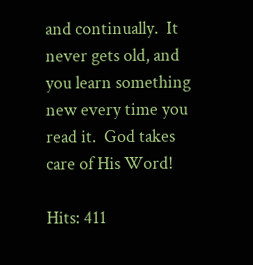and continually.  It never gets old, and you learn something new every time you read it.  God takes care of His Word!

Hits: 411